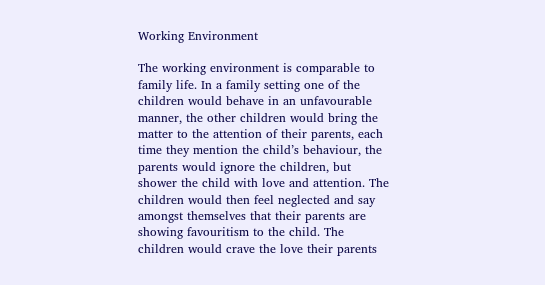Working Environment

The working environment is comparable to family life. In a family setting one of the children would behave in an unfavourable manner, the other children would bring the matter to the attention of their parents, each time they mention the child’s behaviour, the parents would ignore the children, but shower the child with love and attention. The children would then feel neglected and say amongst themselves that their parents are showing favouritism to the child. The children would crave the love their parents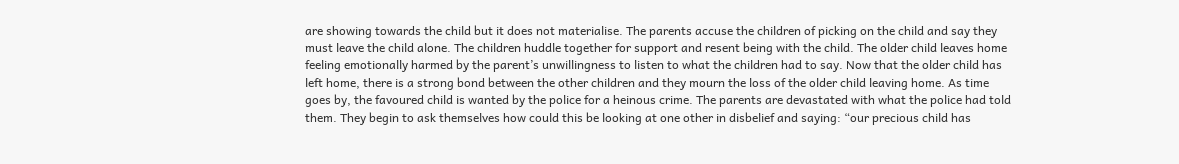are showing towards the child but it does not materialise. The parents accuse the children of picking on the child and say they must leave the child alone. The children huddle together for support and resent being with the child. The older child leaves home feeling emotionally harmed by the parent’s unwillingness to listen to what the children had to say. Now that the older child has left home, there is a strong bond between the other children and they mourn the loss of the older child leaving home. As time goes by, the favoured child is wanted by the police for a heinous crime. The parents are devastated with what the police had told them. They begin to ask themselves how could this be looking at one other in disbelief and saying: “our precious child has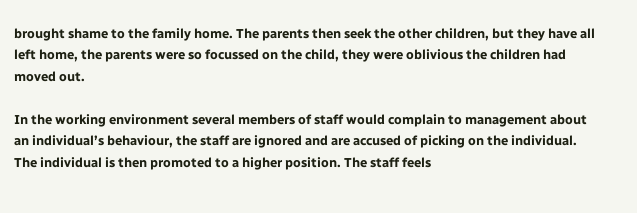brought shame to the family home. The parents then seek the other children, but they have all left home, the parents were so focussed on the child, they were oblivious the children had moved out.

In the working environment several members of staff would complain to management about an individual’s behaviour, the staff are ignored and are accused of picking on the individual. The individual is then promoted to a higher position. The staff feels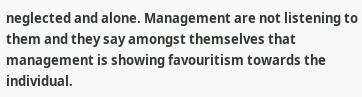neglected and alone. Management are not listening to them and they say amongst themselves that management is showing favouritism towards the individual.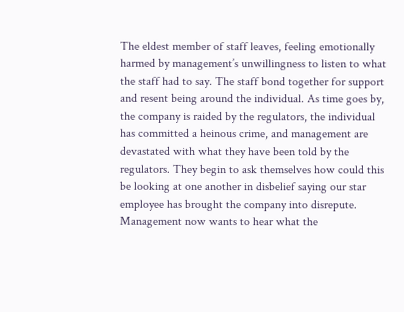The eldest member of staff leaves, feeling emotionally harmed by management’s unwillingness to listen to what the staff had to say. The staff bond together for support and resent being around the individual. As time goes by, the company is raided by the regulators, the individual has committed a heinous crime, and management are devastated with what they have been told by the regulators. They begin to ask themselves how could this be looking at one another in disbelief saying our star employee has brought the company into disrepute. Management now wants to hear what the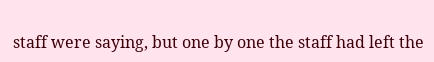staff were saying, but one by one the staff had left the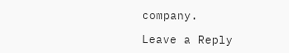company.

Leave a Reply